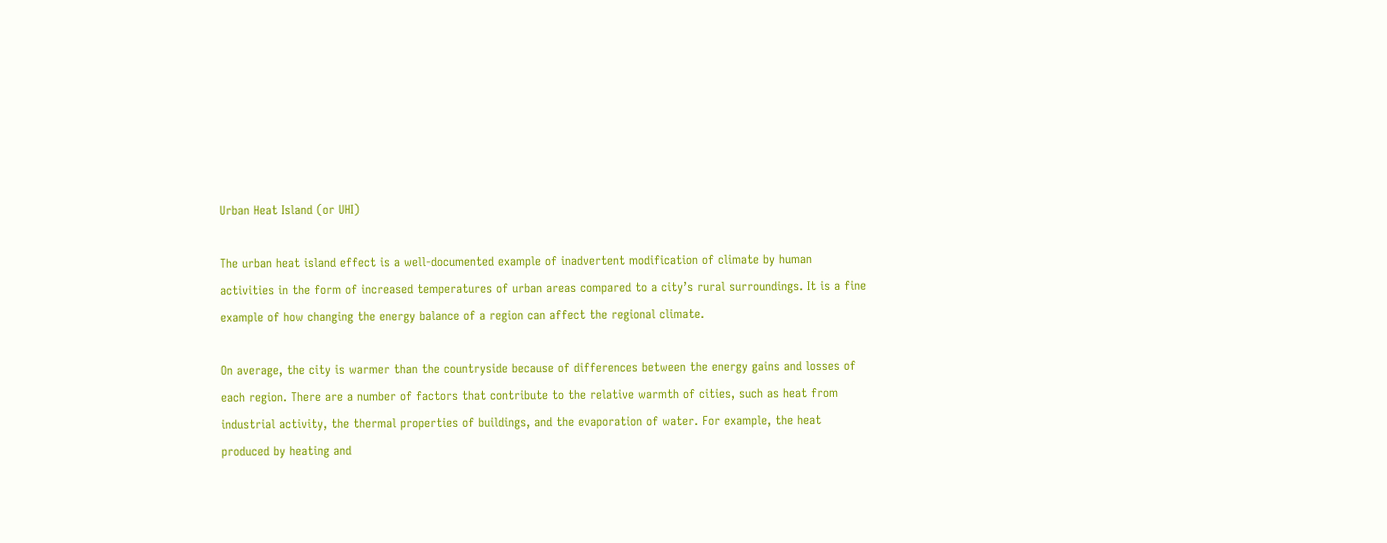Urban Heat Island (or UHI)

The urban heat island effect is a well-documented example of inadvertent modification of climate by human activities in the form of increased temperatures of urban areas compared to a city’s rural surroundings. It is a fine example of how changing the energy balance of a region can affect the regional climate.

On average, the city is warmer than the countryside because of differences between the energy gains and losses of each region. There are a number of factors that contribute to the relative warmth of cities, such as heat from industrial activity, the thermal properties of buildings, and the evaporation of water. For example, the heat produced by heating and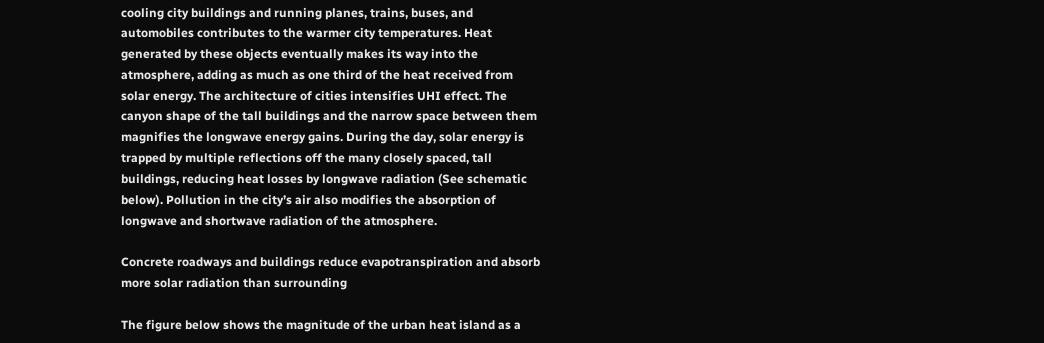cooling city buildings and running planes, trains, buses, and automobiles contributes to the warmer city temperatures. Heat generated by these objects eventually makes its way into the atmosphere, adding as much as one third of the heat received from solar energy. The architecture of cities intensifies UHI effect. The canyon shape of the tall buildings and the narrow space between them magnifies the longwave energy gains. During the day, solar energy is trapped by multiple reflections off the many closely spaced, tall buildings, reducing heat losses by longwave radiation (See schematic below). Pollution in the city’s air also modifies the absorption of longwave and shortwave radiation of the atmosphere.

Concrete roadways and buildings reduce evapotranspiration and absorb more solar radiation than surrounding

The figure below shows the magnitude of the urban heat island as a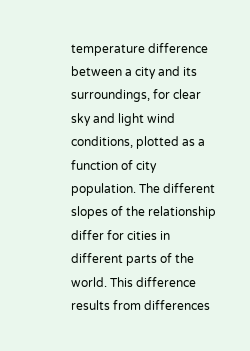temperature difference between a city and its surroundings, for clear sky and light wind conditions, plotted as a function of city population. The different slopes of the relationship differ for cities in different parts of the world. This difference results from differences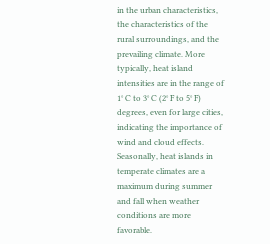in the urban characteristics, the characteristics of the rural surroundings, and the prevailing climate. More typically, heat island intensities are in the range of 1° C to 3° C (2° F to 5° F) degrees, even for large cities, indicating the importance of wind and cloud effects. Seasonally, heat islands in temperate climates are a maximum during summer and fall when weather conditions are more favorable.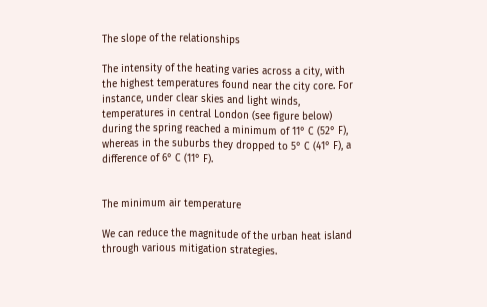The slope of the relationships

The intensity of the heating varies across a city, with the highest temperatures found near the city core. For instance, under clear skies and light winds, temperatures in central London (see figure below) during the spring reached a minimum of 11° C (52° F), whereas in the suburbs they dropped to 5° C (41° F), a difference of 6° C (11° F).


The minimum air temperature

We can reduce the magnitude of the urban heat island through various mitigation strategies.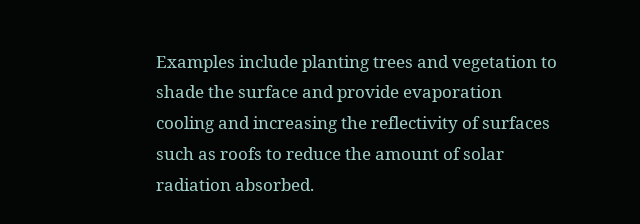Examples include planting trees and vegetation to shade the surface and provide evaporation cooling and increasing the reflectivity of surfaces such as roofs to reduce the amount of solar radiation absorbed.